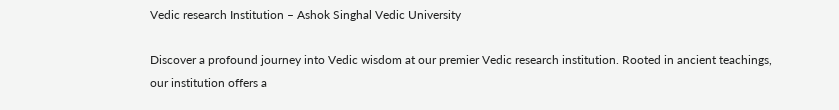Vedic research Institution – Ashok Singhal Vedic University

Discover a profound journey into Vedic wisdom at our premier Vedic research institution. Rooted in ancient teachings, our institution offers a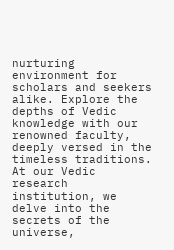nurturing environment for scholars and seekers alike. Explore the depths of Vedic knowledge with our renowned faculty, deeply versed in the timeless traditions. At our Vedic research institution, we delve into the secrets of the universe,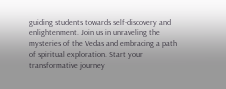guiding students towards self-discovery and enlightenment. Join us in unraveling the mysteries of the Vedas and embracing a path of spiritual exploration. Start your transformative journey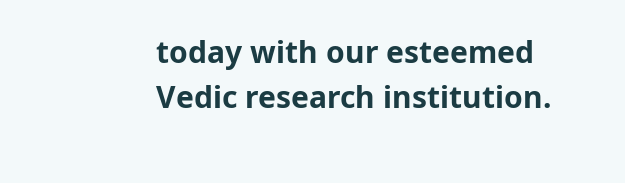today with our esteemed Vedic research institution.